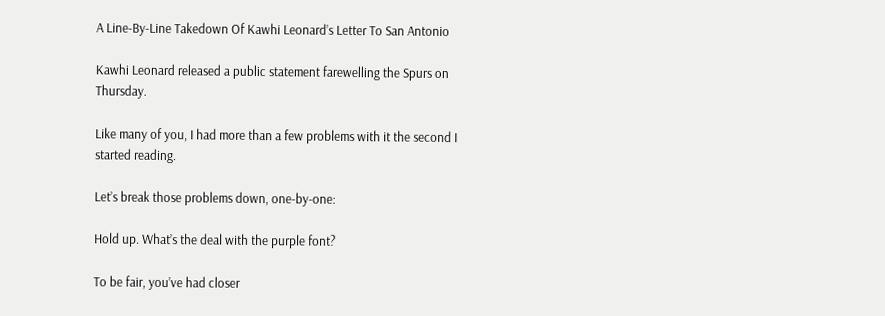A Line-By-Line Takedown Of Kawhi Leonard’s Letter To San Antonio

Kawhi Leonard released a public statement farewelling the Spurs on Thursday.

Like many of you, I had more than a few problems with it the second I started reading.

Let’s break those problems down, one-by-one:

Hold up. What’s the deal with the purple font?

To be fair, you’ve had closer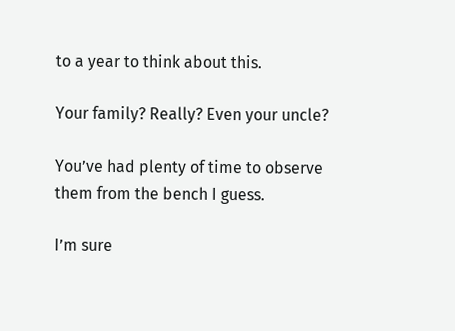to a year to think about this.

Your family? Really? Even your uncle?

You’ve had plenty of time to observe them from the bench I guess.

I’m sure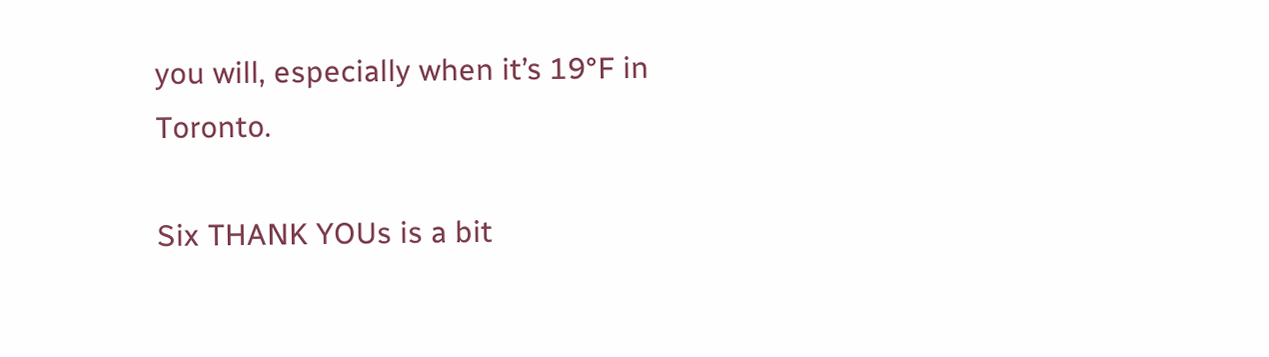you will, especially when it’s 19°F in Toronto.

Six THANK YOUs is a bit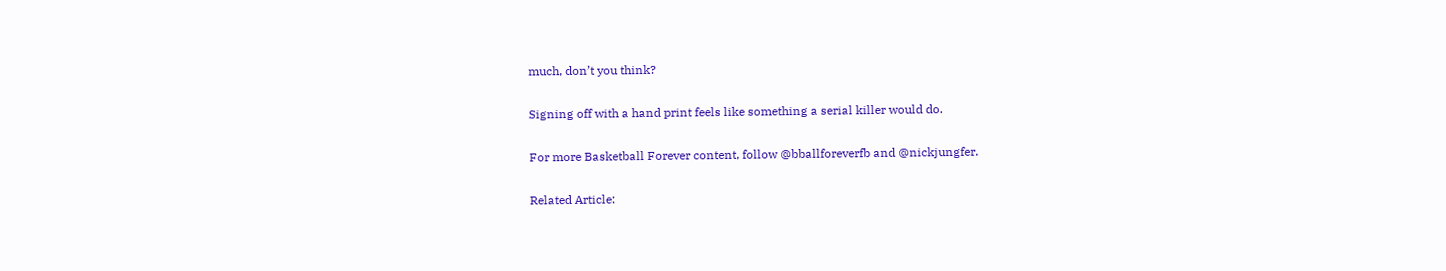much, don’t you think?

Signing off with a hand print feels like something a serial killer would do.

For more Basketball Forever content, follow @bballforeverfb and @nickjungfer.

Related Article: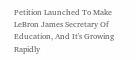Petition Launched To Make LeBron James Secretary Of Education, And It's Growing Rapidly